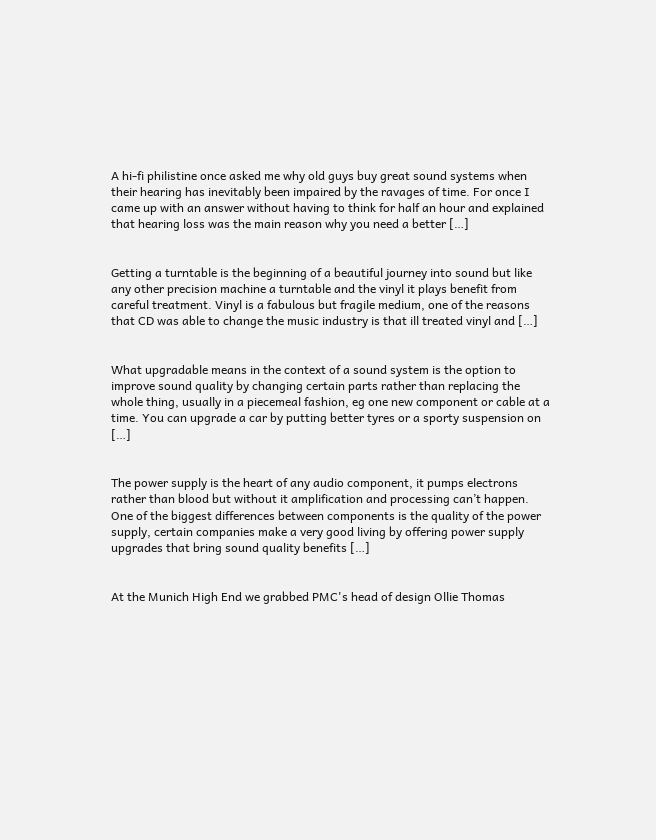A hi-fi philistine once asked me why old guys buy great sound systems when their hearing has inevitably been impaired by the ravages of time. For once I came up with an answer without having to think for half an hour and explained that hearing loss was the main reason why you need a better […]


Getting a turntable is the beginning of a beautiful journey into sound but like any other precision machine a turntable and the vinyl it plays benefit from careful treatment. Vinyl is a fabulous but fragile medium, one of the reasons that CD was able to change the music industry is that ill treated vinyl and […]


What upgradable means in the context of a sound system is the option to improve sound quality by changing certain parts rather than replacing the whole thing, usually in a piecemeal fashion, eg one new component or cable at a time. You can upgrade a car by putting better tyres or a sporty suspension on […]


The power supply is the heart of any audio component, it pumps electrons rather than blood but without it amplification and processing can’t happen. One of the biggest differences between components is the quality of the power supply, certain companies make a very good living by offering power supply upgrades that bring sound quality benefits […]


At the Munich High End we grabbed PMC's head of design Ollie Thomas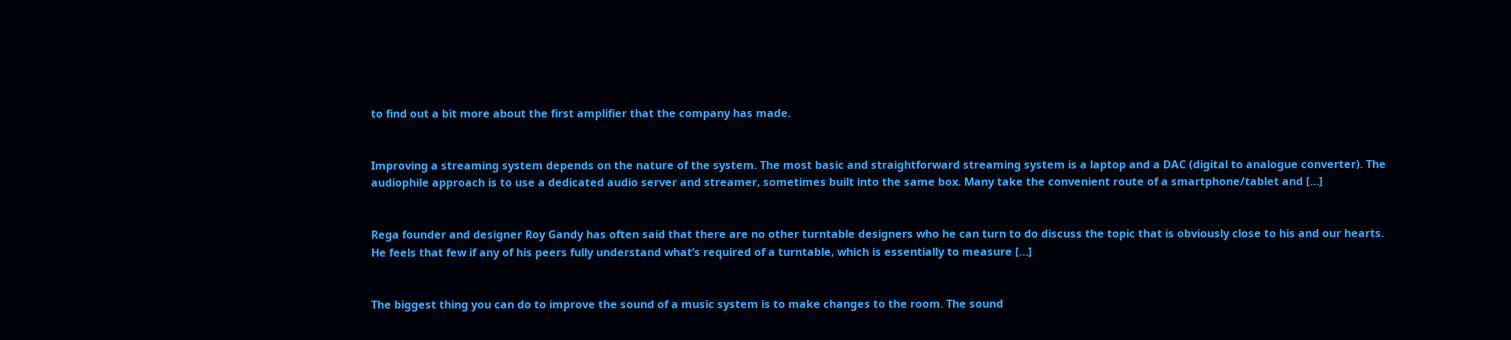to find out a bit more about the first amplifier that the company has made.


Improving a streaming system depends on the nature of the system. The most basic and straightforward streaming system is a laptop and a DAC (digital to analogue converter). The audiophile approach is to use a dedicated audio server and streamer, sometimes built into the same box. Many take the convenient route of a smartphone/tablet and […]


Rega founder and designer Roy Gandy has often said that there are no other turntable designers who he can turn to do discuss the topic that is obviously close to his and our hearts. He feels that few if any of his peers fully understand what’s required of a turntable, which is essentially to measure […]


The biggest thing you can do to improve the sound of a music system is to make changes to the room. The sound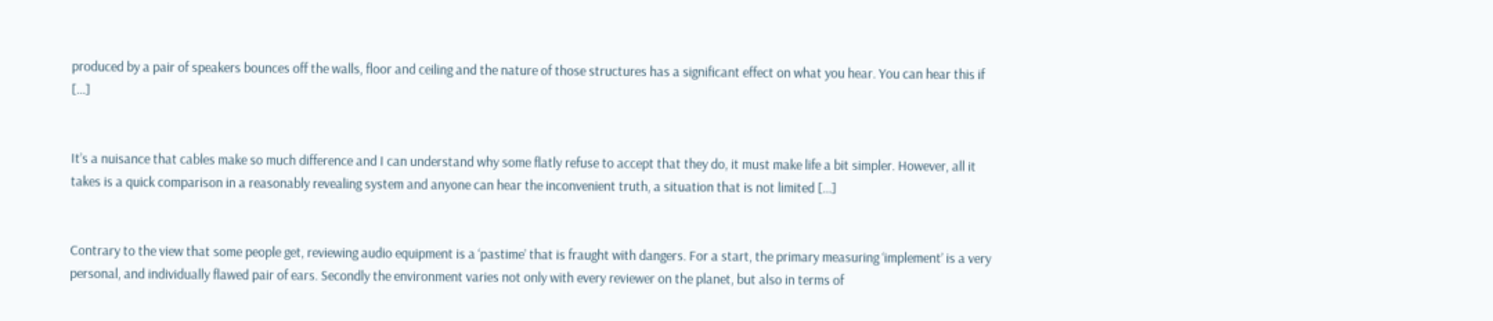produced by a pair of speakers bounces off the walls, floor and ceiling and the nature of those structures has a significant effect on what you hear. You can hear this if […]


It’s a nuisance that cables make so much difference and I can understand why some flatly refuse to accept that they do, it must make life a bit simpler. However, all it takes is a quick comparison in a reasonably revealing system and anyone can hear the inconvenient truth, a situation that is not limited […]


Contrary to the view that some people get, reviewing audio equipment is a ‘pastime’ that is fraught with dangers. For a start, the primary measuring ‘implement’ is a very personal, and individually flawed pair of ears. Secondly the environment varies not only with every reviewer on the planet, but also in terms of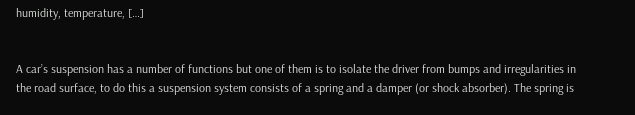humidity, temperature, […]


A car’s suspension has a number of functions but one of them is to isolate the driver from bumps and irregularities in the road surface, to do this a suspension system consists of a spring and a damper (or shock absorber). The spring is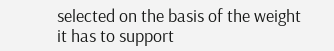selected on the basis of the weight it has to support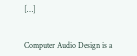[…]


Computer Audio Design is a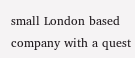small London based company with a quest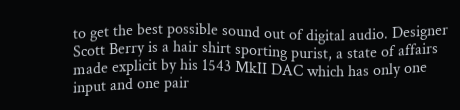to get the best possible sound out of digital audio. Designer Scott Berry is a hair shirt sporting purist, a state of affairs made explicit by his 1543 MkII DAC which has only one input and one pair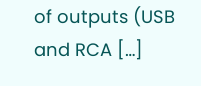of outputs (USB and RCA […]